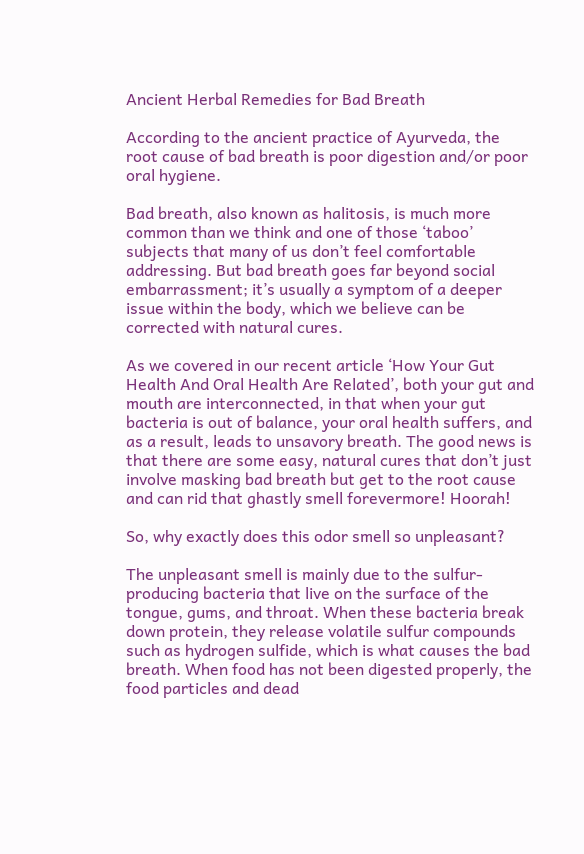Ancient Herbal Remedies for Bad Breath

According to the ancient practice of Ayurveda, the root cause of bad breath is poor digestion and/or poor oral hygiene.

Bad breath, also known as halitosis, is much more common than we think and one of those ‘taboo’ subjects that many of us don’t feel comfortable addressing. But bad breath goes far beyond social embarrassment; it’s usually a symptom of a deeper issue within the body, which we believe can be corrected with natural cures.

As we covered in our recent article ‘How Your Gut Health And Oral Health Are Related’, both your gut and mouth are interconnected, in that when your gut bacteria is out of balance, your oral health suffers, and as a result, leads to unsavory breath. The good news is that there are some easy, natural cures that don’t just involve masking bad breath but get to the root cause and can rid that ghastly smell forevermore! Hoorah!

So, why exactly does this odor smell so unpleasant?

The unpleasant smell is mainly due to the sulfur-producing bacteria that live on the surface of the tongue, gums, and throat. When these bacteria break down protein, they release volatile sulfur compounds such as hydrogen sulfide, which is what causes the bad breath. When food has not been digested properly, the food particles and dead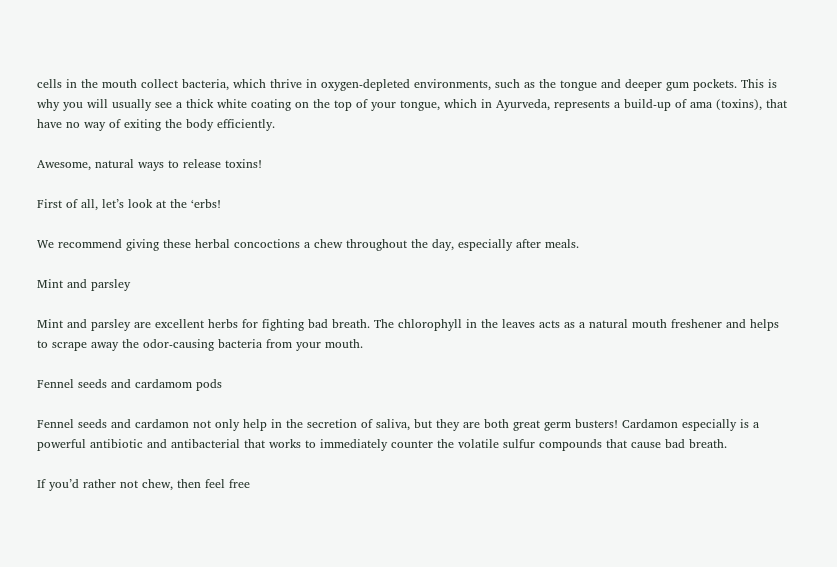cells in the mouth collect bacteria, which thrive in oxygen-depleted environments, such as the tongue and deeper gum pockets. This is why you will usually see a thick white coating on the top of your tongue, which in Ayurveda, represents a build-up of ama (toxins), that have no way of exiting the body efficiently.

Awesome, natural ways to release toxins!

First of all, let’s look at the ‘erbs!

We recommend giving these herbal concoctions a chew throughout the day, especially after meals.

Mint and parsley

Mint and parsley are excellent herbs for fighting bad breath. The chlorophyll in the leaves acts as a natural mouth freshener and helps to scrape away the odor-causing bacteria from your mouth.

Fennel seeds and cardamom pods

Fennel seeds and cardamon not only help in the secretion of saliva, but they are both great germ busters! Cardamon especially is a powerful antibiotic and antibacterial that works to immediately counter the volatile sulfur compounds that cause bad breath.

If you’d rather not chew, then feel free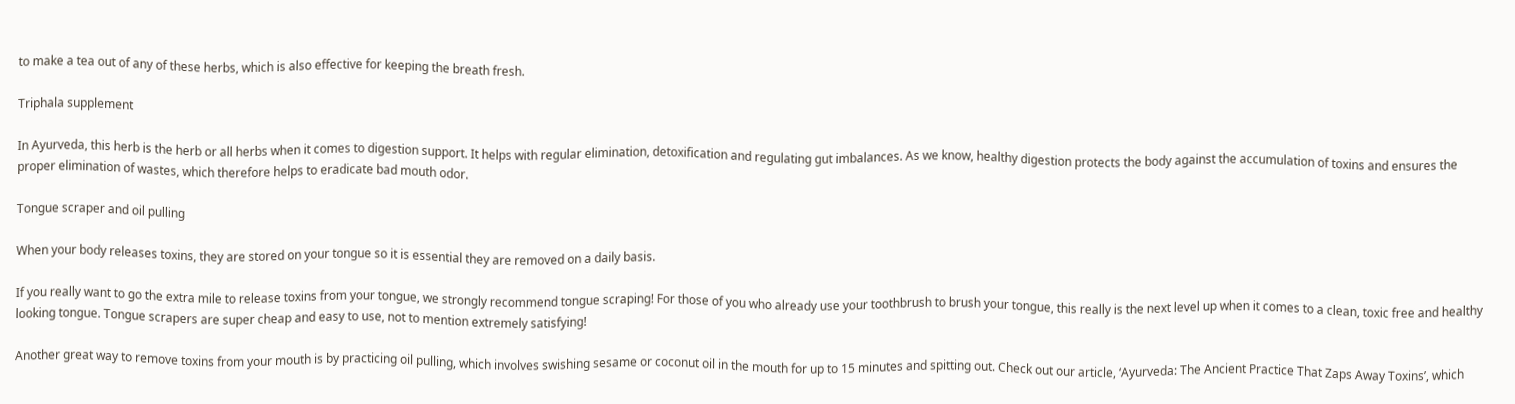to make a tea out of any of these herbs, which is also effective for keeping the breath fresh.

Triphala supplement

In Ayurveda, this herb is the herb or all herbs when it comes to digestion support. It helps with regular elimination, detoxification and regulating gut imbalances. As we know, healthy digestion protects the body against the accumulation of toxins and ensures the proper elimination of wastes, which therefore helps to eradicate bad mouth odor.

Tongue scraper and oil pulling

When your body releases toxins, they are stored on your tongue so it is essential they are removed on a daily basis.

If you really want to go the extra mile to release toxins from your tongue, we strongly recommend tongue scraping! For those of you who already use your toothbrush to brush your tongue, this really is the next level up when it comes to a clean, toxic free and healthy looking tongue. Tongue scrapers are super cheap and easy to use, not to mention extremely satisfying!

Another great way to remove toxins from your mouth is by practicing oil pulling, which involves swishing sesame or coconut oil in the mouth for up to 15 minutes and spitting out. Check out our article, ‘Ayurveda: The Ancient Practice That Zaps Away Toxins’, which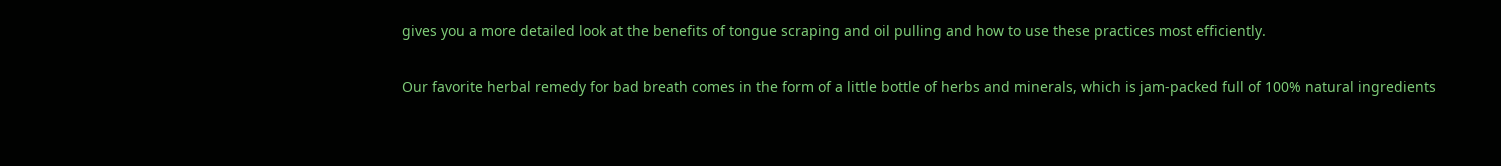gives you a more detailed look at the benefits of tongue scraping and oil pulling and how to use these practices most efficiently.

Our favorite herbal remedy for bad breath comes in the form of a little bottle of herbs and minerals, which is jam-packed full of 100% natural ingredients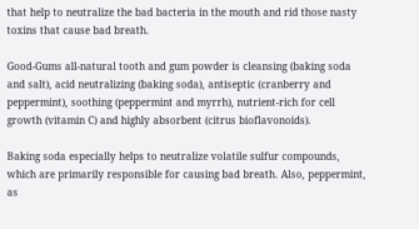that help to neutralize the bad bacteria in the mouth and rid those nasty toxins that cause bad breath.

Good-Gums all-natural tooth and gum powder is cleansing (baking soda and salt), acid neutralizing (baking soda), antiseptic (cranberry and peppermint), soothing (peppermint and myrrh), nutrient-rich for cell growth (vitamin C) and highly absorbent (citrus bioflavonoids).

Baking soda especially helps to neutralize volatile sulfur compounds, which are primarily responsible for causing bad breath. Also, peppermint, as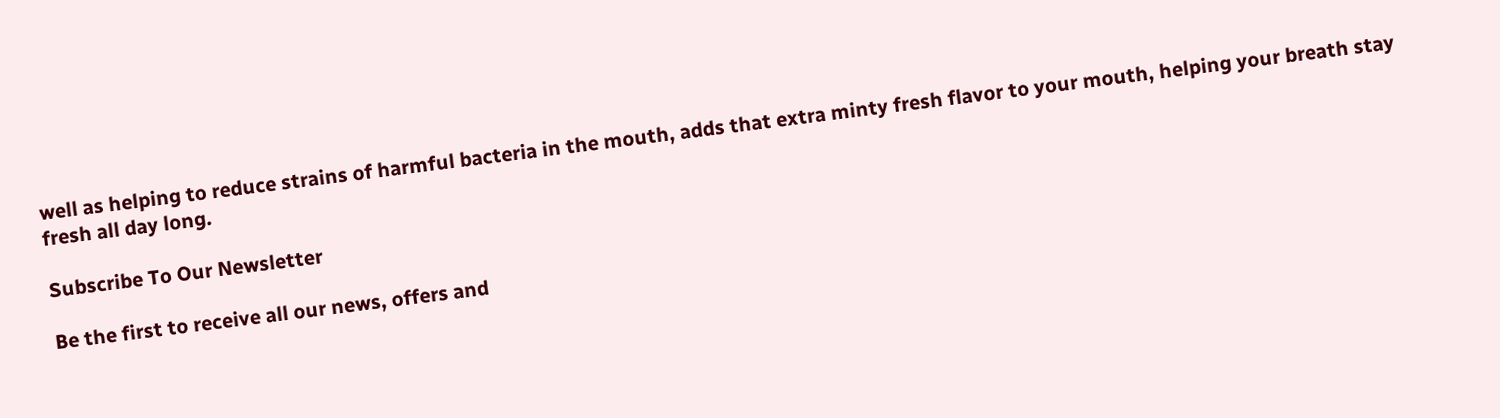well as helping to reduce strains of harmful bacteria in the mouth, adds that extra minty fresh flavor to your mouth, helping your breath stay fresh all day long.

Subscribe To Our Newsletter

Be the first to receive all our news, offers and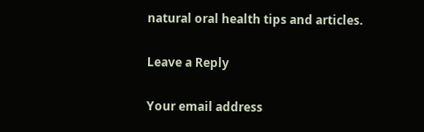natural oral health tips and articles.

Leave a Reply

Your email address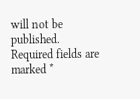will not be published. Required fields are marked *